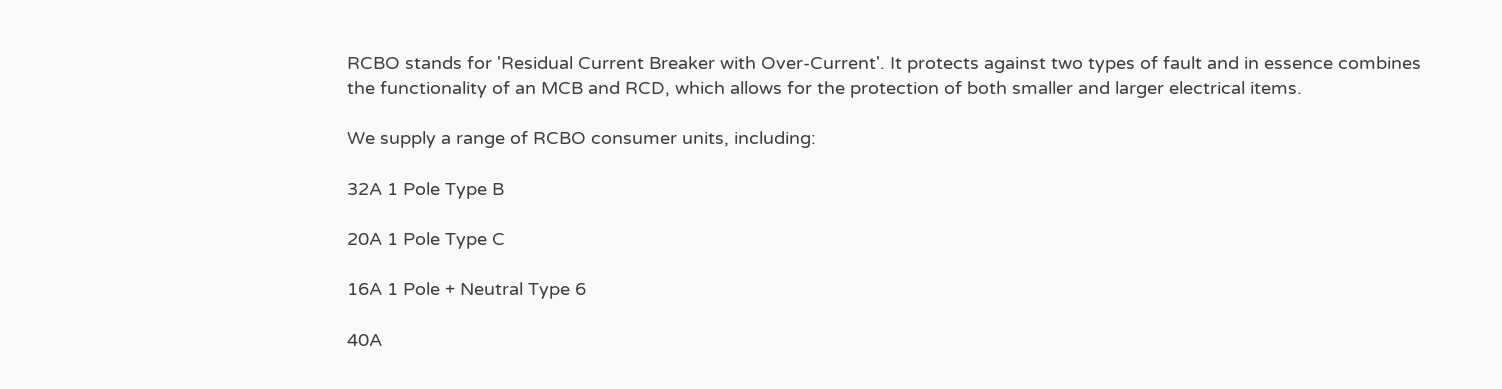RCBO stands for 'Residual Current Breaker with Over-Current'. It protects against two types of fault and in essence combines the functionality of an MCB and RCD, which allows for the protection of both smaller and larger electrical items.

We supply a range of RCBO consumer units, including:

32A 1 Pole Type B

20A 1 Pole Type C

16A 1 Pole + Neutral Type 6

40A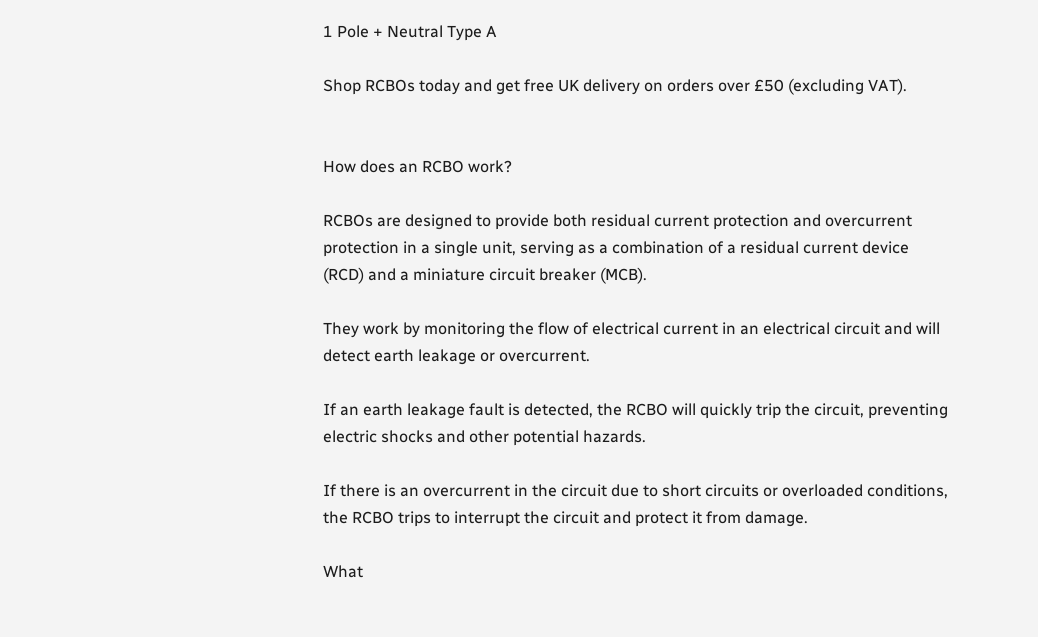1 Pole + Neutral Type A

Shop RCBOs today and get free UK delivery on orders over £50 (excluding VAT).


How does an RCBO work?

RCBOs are designed to provide both residual current protection and overcurrent protection in a single unit, serving as a combination of a residual current device (RCD) and a miniature circuit breaker (MCB).

They work by monitoring the flow of electrical current in an electrical circuit and will detect earth leakage or overcurrent.

If an earth leakage fault is detected, the RCBO will quickly trip the circuit, preventing electric shocks and other potential hazards.

If there is an overcurrent in the circuit due to short circuits or overloaded conditions, the RCBO trips to interrupt the circuit and protect it from damage.

What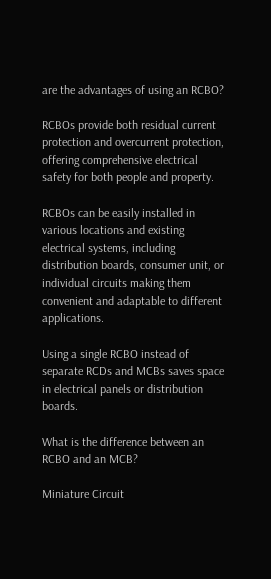are the advantages of using an RCBO?

RCBOs provide both residual current protection and overcurrent protection, offering comprehensive electrical safety for both people and property.

RCBOs can be easily installed in various locations and existing electrical systems, including distribution boards, consumer unit, or individual circuits making them convenient and adaptable to different applications.

Using a single RCBO instead of separate RCDs and MCBs saves space in electrical panels or distribution boards.

What is the difference between an RCBO and an MCB?

Miniature Circuit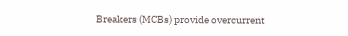Breakers (MCBs) provide overcurrent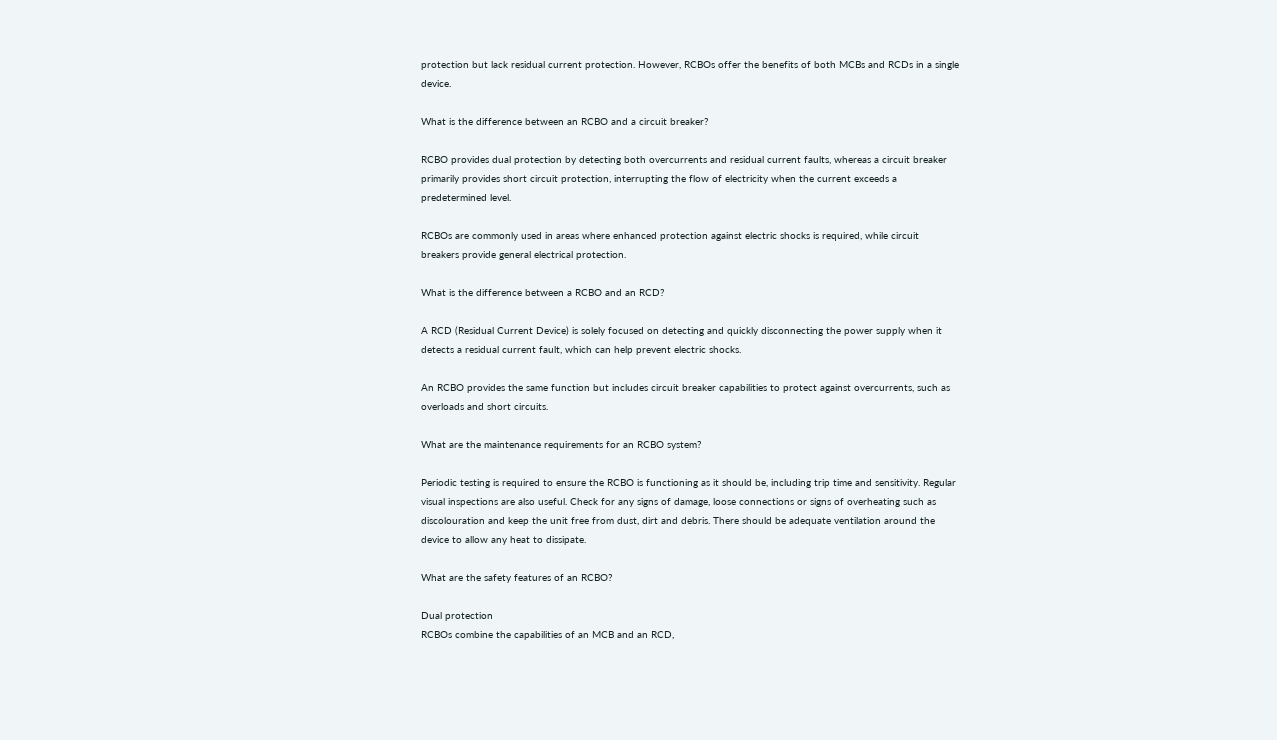protection but lack residual current protection. However, RCBOs offer the benefits of both MCBs and RCDs in a single device.

What is the difference between an RCBO and a circuit breaker?

RCBO provides dual protection by detecting both overcurrents and residual current faults, whereas a circuit breaker primarily provides short circuit protection, interrupting the flow of electricity when the current exceeds a predetermined level.

RCBOs are commonly used in areas where enhanced protection against electric shocks is required, while circuit breakers provide general electrical protection.

What is the difference between a RCBO and an RCD?

A RCD (Residual Current Device) is solely focused on detecting and quickly disconnecting the power supply when it detects a residual current fault, which can help prevent electric shocks.

An RCBO provides the same function but includes circuit breaker capabilities to protect against overcurrents, such as overloads and short circuits.

What are the maintenance requirements for an RCBO system?

Periodic testing is required to ensure the RCBO is functioning as it should be, including trip time and sensitivity. Regular visual inspections are also useful. Check for any signs of damage, loose connections or signs of overheating such as discolouration and keep the unit free from dust, dirt and debris. There should be adequate ventilation around the device to allow any heat to dissipate.

What are the safety features of an RCBO?

Dual protection
RCBOs combine the capabilities of an MCB and an RCD,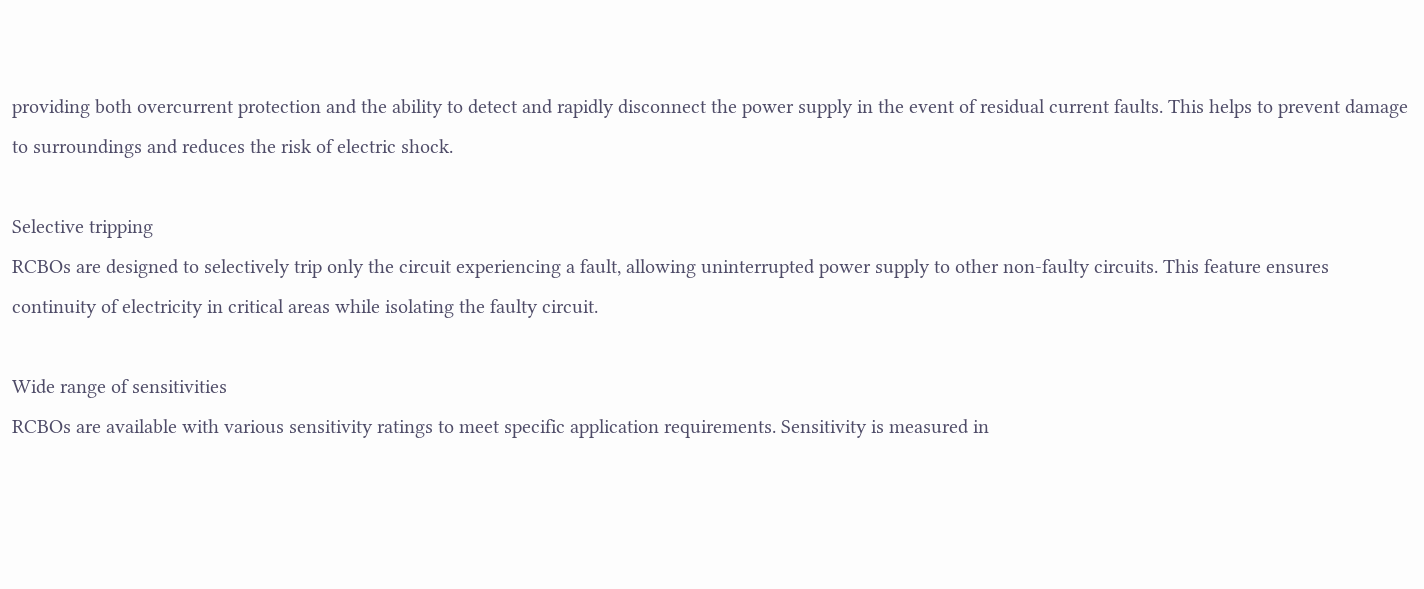providing both overcurrent protection and the ability to detect and rapidly disconnect the power supply in the event of residual current faults. This helps to prevent damage to surroundings and reduces the risk of electric shock.

Selective tripping
RCBOs are designed to selectively trip only the circuit experiencing a fault, allowing uninterrupted power supply to other non-faulty circuits. This feature ensures continuity of electricity in critical areas while isolating the faulty circuit.

Wide range of sensitivities
RCBOs are available with various sensitivity ratings to meet specific application requirements. Sensitivity is measured in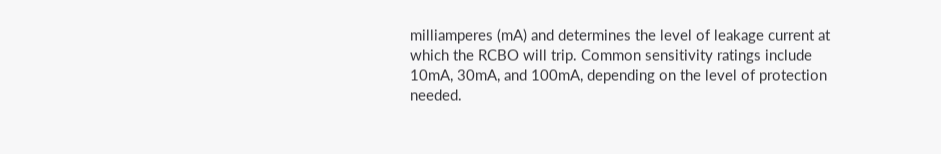milliamperes (mA) and determines the level of leakage current at which the RCBO will trip. Common sensitivity ratings include 10mA, 30mA, and 100mA, depending on the level of protection needed.